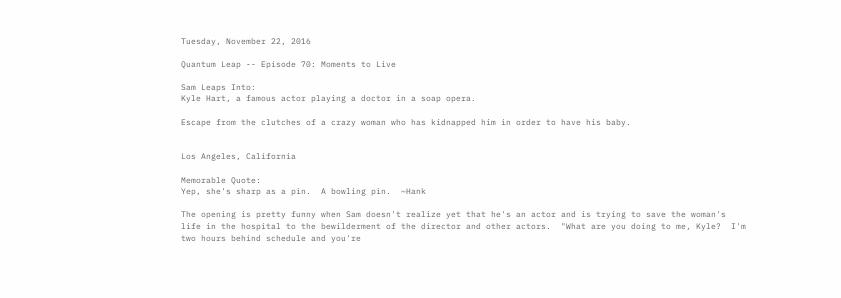Tuesday, November 22, 2016

Quantum Leap -- Episode 70: Moments to Live

Sam Leaps Into:
Kyle Hart, a famous actor playing a doctor in a soap opera.

Escape from the clutches of a crazy woman who has kidnapped him in order to have his baby.


Los Angeles, California

Memorable Quote:
Yep, she's sharp as a pin.  A bowling pin.  ~Hank

The opening is pretty funny when Sam doesn't realize yet that he's an actor and is trying to save the woman's life in the hospital to the bewilderment of the director and other actors.  "What are you doing to me, Kyle?  I'm two hours behind schedule and you're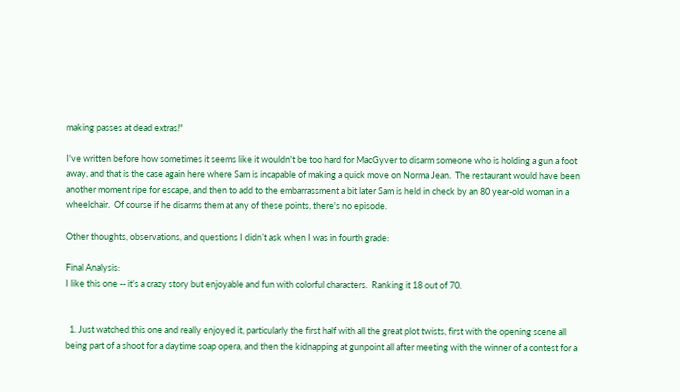making passes at dead extras!"

I've written before how sometimes it seems like it wouldn't be too hard for MacGyver to disarm someone who is holding a gun a foot away, and that is the case again here where Sam is incapable of making a quick move on Norma Jean.  The restaurant would have been another moment ripe for escape, and then to add to the embarrassment a bit later Sam is held in check by an 80 year-old woman in a wheelchair.  Of course if he disarms them at any of these points, there's no episode.

Other thoughts, observations, and questions I didn’t ask when I was in fourth grade:

Final Analysis:
I like this one -- it's a crazy story but enjoyable and fun with colorful characters.  Ranking it 18 out of 70.


  1. Just watched this one and really enjoyed it, particularly the first half with all the great plot twists, first with the opening scene all being part of a shoot for a daytime soap opera, and then the kidnapping at gunpoint all after meeting with the winner of a contest for a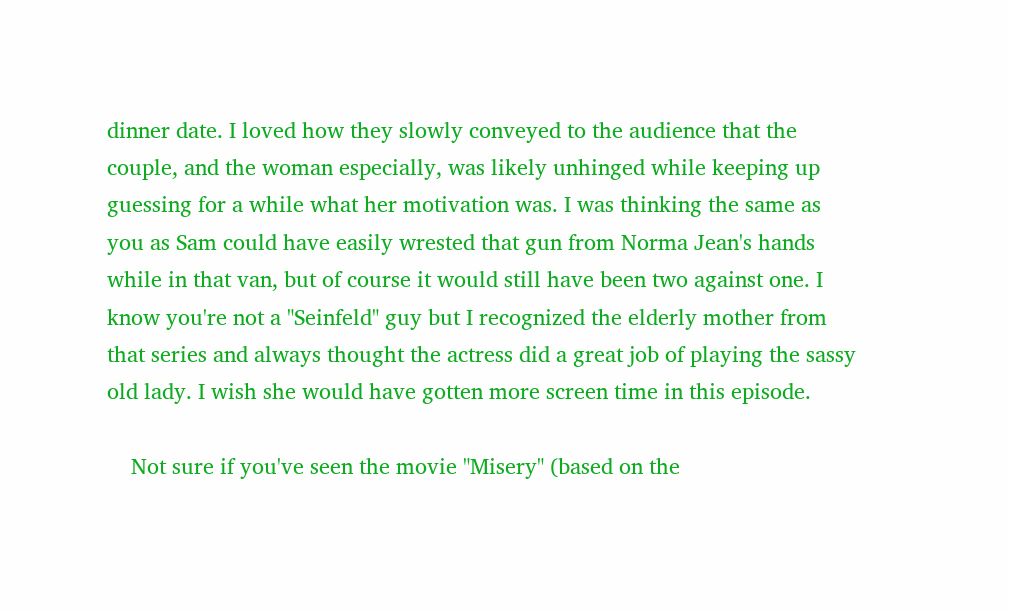dinner date. I loved how they slowly conveyed to the audience that the couple, and the woman especially, was likely unhinged while keeping up guessing for a while what her motivation was. I was thinking the same as you as Sam could have easily wrested that gun from Norma Jean's hands while in that van, but of course it would still have been two against one. I know you're not a "Seinfeld" guy but I recognized the elderly mother from that series and always thought the actress did a great job of playing the sassy old lady. I wish she would have gotten more screen time in this episode.

    Not sure if you've seen the movie "Misery" (based on the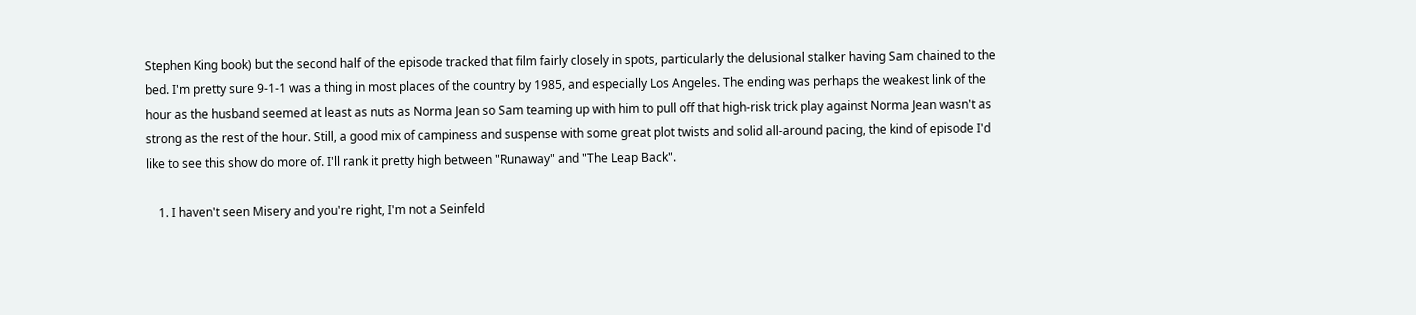Stephen King book) but the second half of the episode tracked that film fairly closely in spots, particularly the delusional stalker having Sam chained to the bed. I'm pretty sure 9-1-1 was a thing in most places of the country by 1985, and especially Los Angeles. The ending was perhaps the weakest link of the hour as the husband seemed at least as nuts as Norma Jean so Sam teaming up with him to pull off that high-risk trick play against Norma Jean wasn't as strong as the rest of the hour. Still, a good mix of campiness and suspense with some great plot twists and solid all-around pacing, the kind of episode I'd like to see this show do more of. I'll rank it pretty high between "Runaway" and "The Leap Back".

    1. I haven't seen Misery and you're right, I'm not a Seinfeld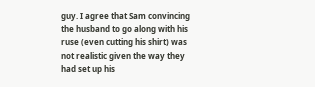guy. I agree that Sam convincing the husband to go along with his ruse (even cutting his shirt) was not realistic given the way they had set up his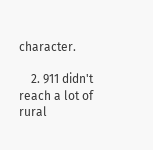character.

    2. 911 didn't reach a lot of rural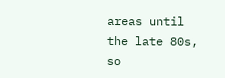areas until the late 80s, so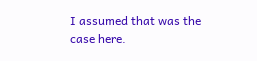I assumed that was the case here.